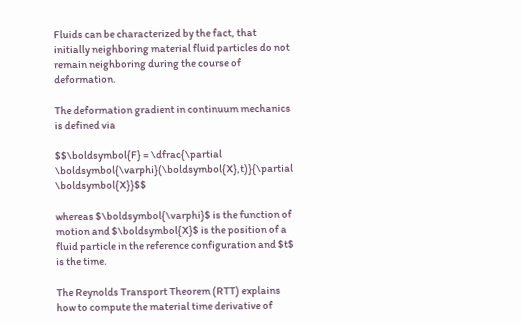Fluids can be characterized by the fact, that initially neighboring material fluid particles do not remain neighboring during the course of deformation.

The deformation gradient in continuum mechanics is defined via

$$\boldsymbol{F} = \dfrac{\partial \boldsymbol{\varphi}(\boldsymbol{X},t)}{\partial \boldsymbol{X}}$$

whereas $\boldsymbol{\varphi}$ is the function of motion and $\boldsymbol{X}$ is the position of a fluid particle in the reference configuration and $t$ is the time.

The Reynolds Transport Theorem (RTT) explains how to compute the material time derivative of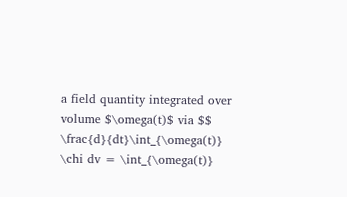a field quantity integrated over volume $\omega(t)$ via $$ \frac{d}{dt}\int_{\omega(t)} \chi dv = \int_{\omega(t)}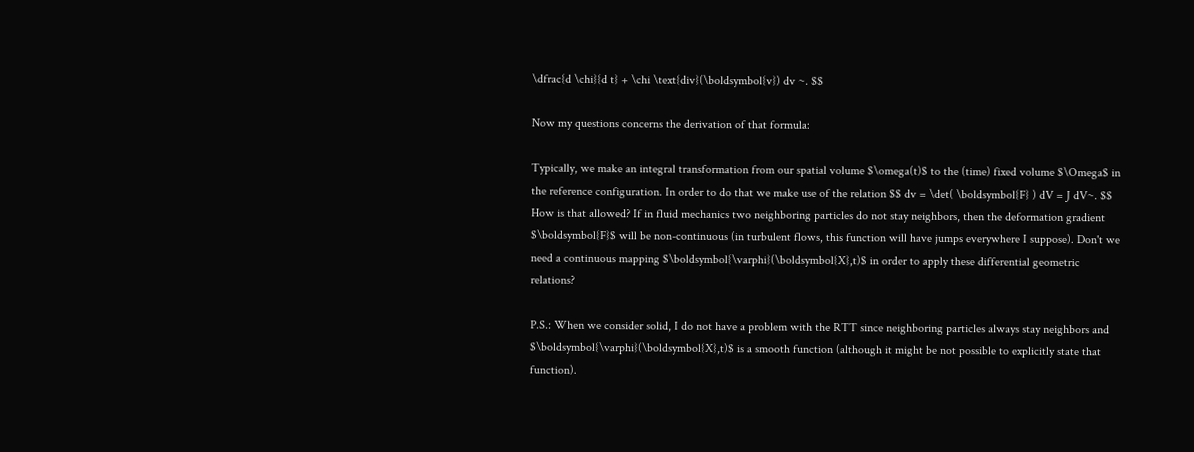\dfrac{d \chi}{d t} + \chi \text{div}(\boldsymbol{v}) dv ~. $$

Now my questions concerns the derivation of that formula:

Typically, we make an integral transformation from our spatial volume $\omega(t)$ to the (time) fixed volume $\Omega$ in the reference configuration. In order to do that we make use of the relation $$ dv = \det( \boldsymbol{F} ) dV = J dV~. $$ How is that allowed? If in fluid mechanics two neighboring particles do not stay neighbors, then the deformation gradient $\boldsymbol{F}$ will be non-continuous (in turbulent flows, this function will have jumps everywhere I suppose). Don't we need a continuous mapping $\boldsymbol{\varphi}(\boldsymbol{X},t)$ in order to apply these differential geometric relations?

P.S.: When we consider solid, I do not have a problem with the RTT since neighboring particles always stay neighbors and $\boldsymbol{\varphi}(\boldsymbol{X},t)$ is a smooth function (although it might be not possible to explicitly state that function).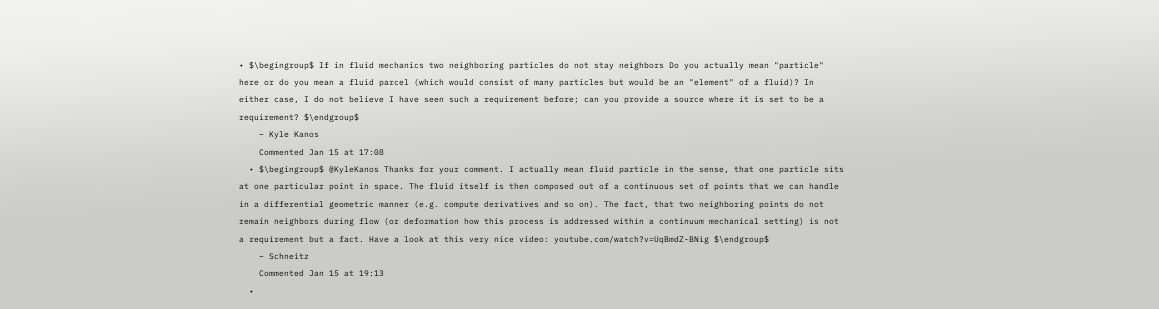• $\begingroup$ If in fluid mechanics two neighboring particles do not stay neighbors Do you actually mean "particle" here or do you mean a fluid parcel (which would consist of many particles but would be an "element" of a fluid)? In either case, I do not believe I have seen such a requirement before; can you provide a source where it is set to be a requirement? $\endgroup$
    – Kyle Kanos
    Commented Jan 15 at 17:08
  • $\begingroup$ @KyleKanos Thanks for your comment. I actually mean fluid particle in the sense, that one particle sits at one particular point in space. The fluid itself is then composed out of a continuous set of points that we can handle in a differential geometric manner (e.g. compute derivatives and so on). The fact, that two neighboring points do not remain neighbors during flow (or deformation how this process is addressed within a continuum mechanical setting) is not a requirement but a fact. Have a look at this very nice video: youtube.com/watch?v=UqBmdZ-BNig $\endgroup$
    – Schneitz
    Commented Jan 15 at 19:13
  •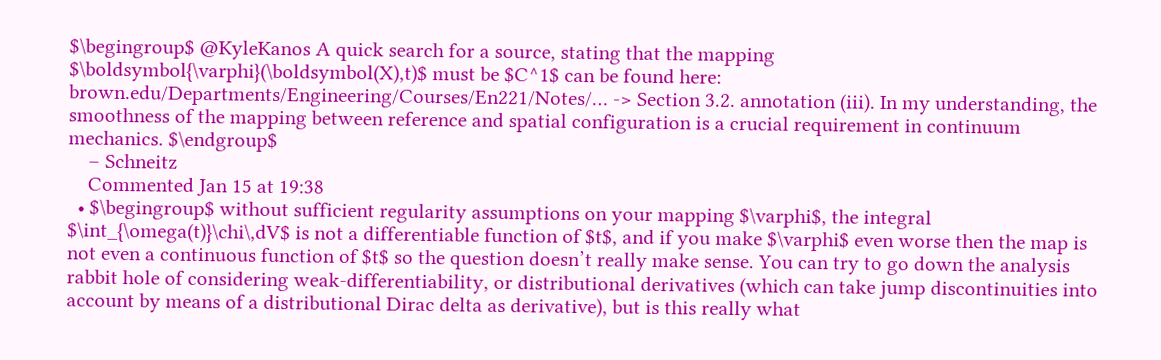$\begingroup$ @KyleKanos A quick search for a source, stating that the mapping $\boldsymbol{\varphi}(\boldsymbol(X),t)$ must be $C^1$ can be found here: brown.edu/Departments/Engineering/Courses/En221/Notes/… -> Section 3.2. annotation (iii). In my understanding, the smoothness of the mapping between reference and spatial configuration is a crucial requirement in continuum mechanics. $\endgroup$
    – Schneitz
    Commented Jan 15 at 19:38
  • $\begingroup$ without sufficient regularity assumptions on your mapping $\varphi$, the integral $\int_{\omega(t)}\chi\,dV$ is not a differentiable function of $t$, and if you make $\varphi$ even worse then the map is not even a continuous function of $t$ so the question doesn’t really make sense. You can try to go down the analysis rabbit hole of considering weak-differentiability, or distributional derivatives (which can take jump discontinuities into account by means of a distributional Dirac delta as derivative), but is this really what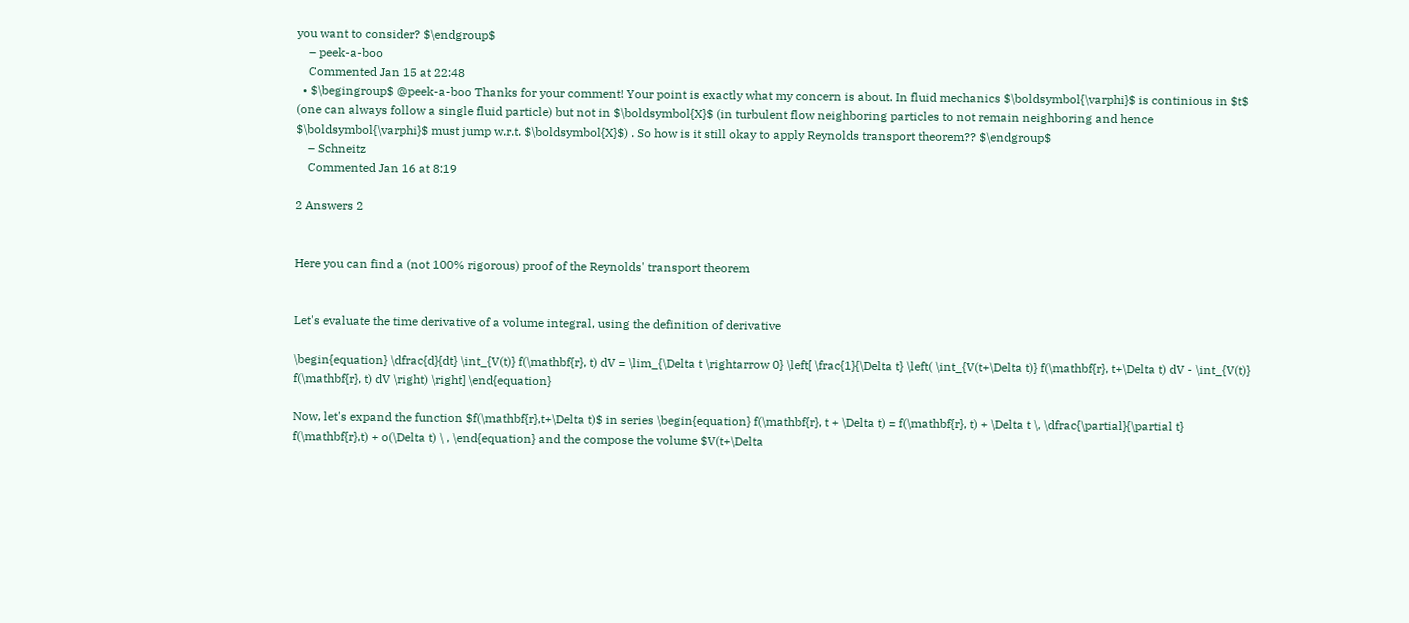you want to consider? $\endgroup$
    – peek-a-boo
    Commented Jan 15 at 22:48
  • $\begingroup$ @peek-a-boo Thanks for your comment! Your point is exactly what my concern is about. In fluid mechanics $\boldsymbol{\varphi}$ is continious in $t$ (one can always follow a single fluid particle) but not in $\boldsymbol{X}$ (in turbulent flow neighboring particles to not remain neighboring and hence $\boldsymbol{\varphi}$ must jump w.r.t. $\boldsymbol{X}$) . So how is it still okay to apply Reynolds transport theorem?? $\endgroup$
    – Schneitz
    Commented Jan 16 at 8:19

2 Answers 2


Here you can find a (not 100% rigorous) proof of the Reynolds' transport theorem


Let's evaluate the time derivative of a volume integral, using the definition of derivative

\begin{equation} \dfrac{d}{dt} \int_{V(t)} f(\mathbf{r}, t) dV = \lim_{\Delta t \rightarrow 0} \left[ \frac{1}{\Delta t} \left( \int_{V(t+\Delta t)} f(\mathbf{r}, t+\Delta t) dV - \int_{V(t)} f(\mathbf{r}, t) dV \right) \right] \end{equation}

Now, let's expand the function $f(\mathbf{r},t+\Delta t)$ in series \begin{equation} f(\mathbf{r}, t + \Delta t) = f(\mathbf{r}, t) + \Delta t \, \dfrac{\partial}{\partial t} f(\mathbf{r},t) + o(\Delta t) \ , \end{equation} and the compose the volume $V(t+\Delta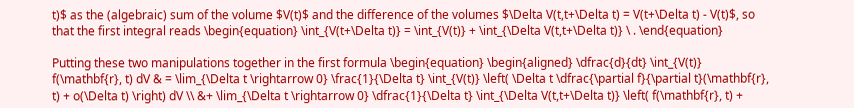t)$ as the (algebraic) sum of the volume $V(t)$ and the difference of the volumes $\Delta V(t,t+\Delta t) = V(t+\Delta t) - V(t)$, so that the first integral reads \begin{equation} \int_{V(t+\Delta t)} = \int_{V(t)} + \int_{\Delta V(t,t+\Delta t)} \ . \end{equation}

Putting these two manipulations together in the first formula \begin{equation} \begin{aligned} \dfrac{d}{dt} \int_{V(t)} f(\mathbf{r}, t) dV & = \lim_{\Delta t \rightarrow 0} \frac{1}{\Delta t} \int_{V(t)} \left( \Delta t \dfrac{\partial f}{\partial t}(\mathbf{r}, t) + o(\Delta t) \right) dV \\ &+ \lim_{\Delta t \rightarrow 0} \dfrac{1}{\Delta t} \int_{\Delta V(t,t+\Delta t)} \left( f(\mathbf{r}, t) +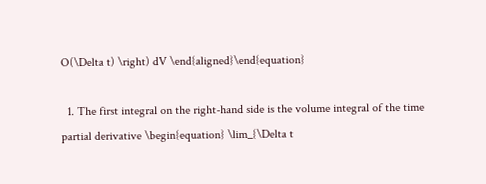O(\Delta t) \right) dV \end{aligned}\end{equation}

  1. The first integral on the right-hand side is the volume integral of the time partial derivative \begin{equation} \lim_{\Delta t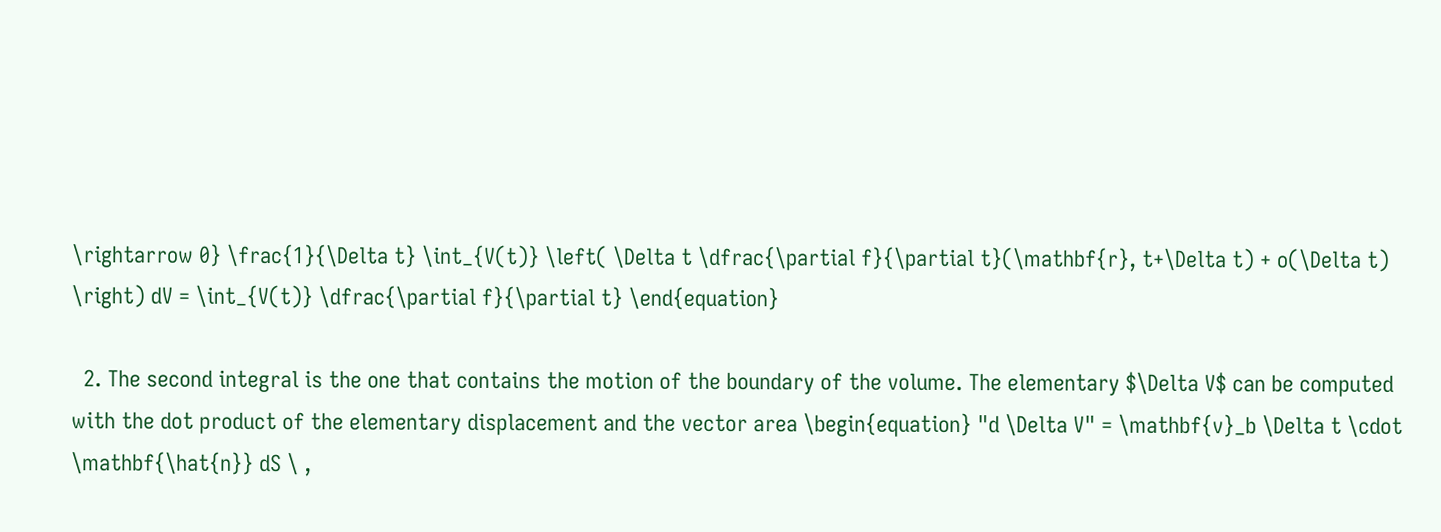\rightarrow 0} \frac{1}{\Delta t} \int_{V(t)} \left( \Delta t \dfrac{\partial f}{\partial t}(\mathbf{r}, t+\Delta t) + o(\Delta t) \right) dV = \int_{V(t)} \dfrac{\partial f}{\partial t} \end{equation}

  2. The second integral is the one that contains the motion of the boundary of the volume. The elementary $\Delta V$ can be computed with the dot product of the elementary displacement and the vector area \begin{equation} "d \Delta V" = \mathbf{v}_b \Delta t \cdot \mathbf{\hat{n}} dS \ ,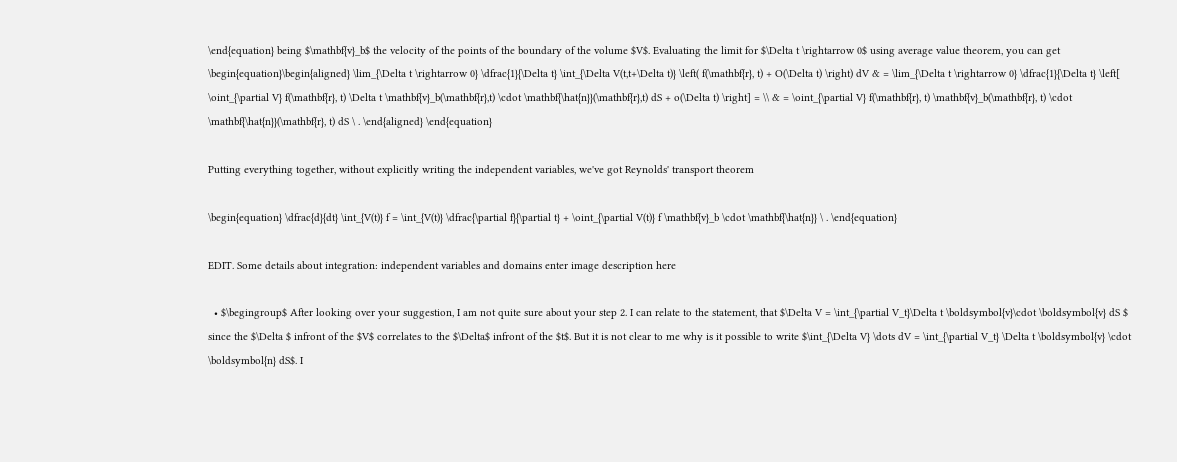\end{equation} being $\mathbf{v}_b$ the velocity of the points of the boundary of the volume $V$. Evaluating the limit for $\Delta t \rightarrow 0$ using average value theorem, you can get \begin{equation}\begin{aligned} \lim_{\Delta t \rightarrow 0} \dfrac{1}{\Delta t} \int_{\Delta V(t,t+\Delta t)} \left( f(\mathbf{r}, t) + O(\Delta t) \right) dV & = \lim_{\Delta t \rightarrow 0} \dfrac{1}{\Delta t} \left[ \oint_{\partial V} f(\mathbf{r}, t) \Delta t \mathbf{v}_b(\mathbf{r},t) \cdot \mathbf{\hat{n}}(\mathbf{r},t) dS + o(\Delta t) \right] = \\ & = \oint_{\partial V} f(\mathbf{r}, t) \mathbf{v}_b(\mathbf{r}, t) \cdot \mathbf{\hat{n}}(\mathbf{r}, t) dS \ . \end{aligned} \end{equation}

Putting everything together, without explicitly writing the independent variables, we've got Reynolds' transport theorem

\begin{equation} \dfrac{d}{dt} \int_{V(t)} f = \int_{V(t)} \dfrac{\partial f}{\partial t} + \oint_{\partial V(t)} f \mathbf{v}_b \cdot \mathbf{\hat{n}} \ . \end{equation}

EDIT. Some details about integration: independent variables and domains enter image description here

  • $\begingroup$ After looking over your suggestion, I am not quite sure about your step 2. I can relate to the statement, that $\Delta V = \int_{\partial V_t}\Delta t \boldsymbol{v}\cdot \boldsymbol{v} dS $ since the $\Delta $ infront of the $V$ correlates to the $\Delta$ infront of the $t$. But it is not clear to me why is it possible to write $\int_{\Delta V} \dots dV = \int_{\partial V_t} \Delta t \boldsymbol{v} \cdot \boldsymbol{n} dS$. I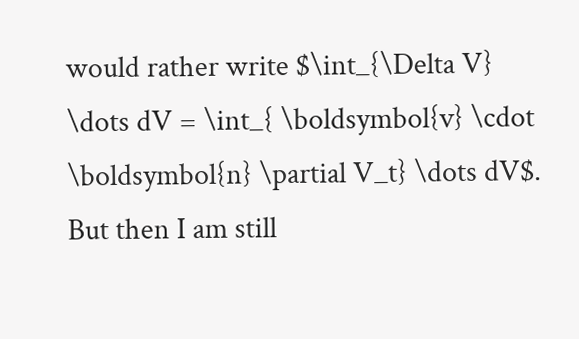would rather write $\int_{\Delta V} \dots dV = \int_{ \boldsymbol{v} \cdot \boldsymbol{n} \partial V_t} \dots dV$. But then I am still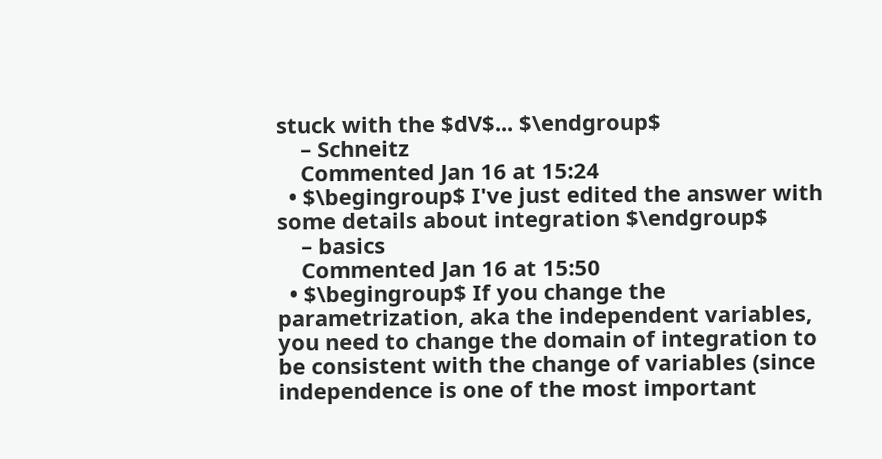stuck with the $dV$... $\endgroup$
    – Schneitz
    Commented Jan 16 at 15:24
  • $\begingroup$ I've just edited the answer with some details about integration $\endgroup$
    – basics
    Commented Jan 16 at 15:50
  • $\begingroup$ If you change the parametrization, aka the independent variables, you need to change the domain of integration to be consistent with the change of variables (since independence is one of the most important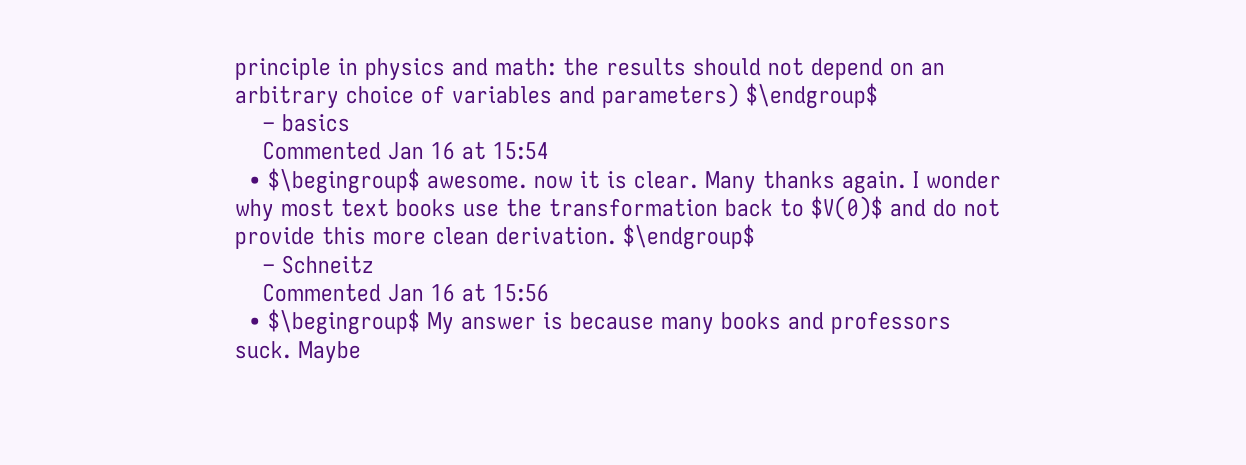principle in physics and math: the results should not depend on an arbitrary choice of variables and parameters) $\endgroup$
    – basics
    Commented Jan 16 at 15:54
  • $\begingroup$ awesome. now it is clear. Many thanks again. I wonder why most text books use the transformation back to $V(0)$ and do not provide this more clean derivation. $\endgroup$
    – Schneitz
    Commented Jan 16 at 15:56
  • $\begingroup$ My answer is because many books and professors suck. Maybe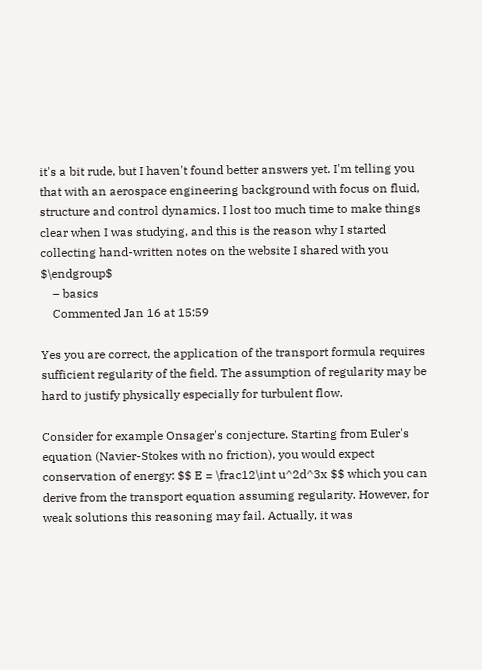it's a bit rude, but I haven't found better answers yet. I'm telling you that with an aerospace engineering background with focus on fluid, structure and control dynamics. I lost too much time to make things clear when I was studying, and this is the reason why I started collecting hand-written notes on the website I shared with you $\endgroup$
    – basics
    Commented Jan 16 at 15:59

Yes you are correct, the application of the transport formula requires sufficient regularity of the field. The assumption of regularity may be hard to justify physically especially for turbulent flow.

Consider for example Onsager's conjecture. Starting from Euler's equation (Navier-Stokes with no friction), you would expect conservation of energy: $$ E = \frac12\int u^2d^3x $$ which you can derive from the transport equation assuming regularity. However, for weak solutions this reasoning may fail. Actually, it was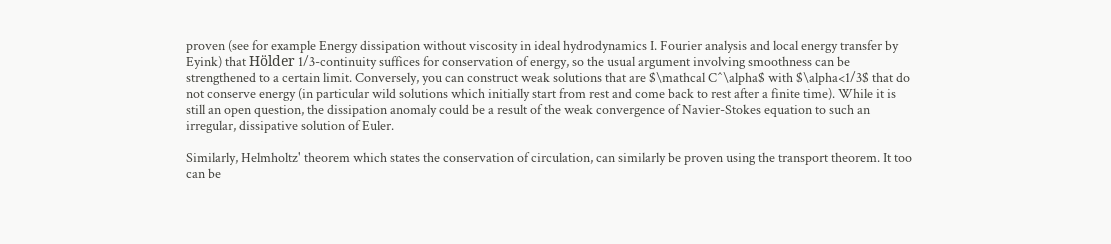proven (see for example Energy dissipation without viscosity in ideal hydrodynamics I. Fourier analysis and local energy transfer by Eyink) that Hölder 1/3-continuity suffices for conservation of energy, so the usual argument involving smoothness can be strengthened to a certain limit. Conversely, you can construct weak solutions that are $\mathcal C^\alpha$ with $\alpha<1/3$ that do not conserve energy (in particular wild solutions which initially start from rest and come back to rest after a finite time). While it is still an open question, the dissipation anomaly could be a result of the weak convergence of Navier-Stokes equation to such an irregular, dissipative solution of Euler.

Similarly, Helmholtz' theorem which states the conservation of circulation, can similarly be proven using the transport theorem. It too can be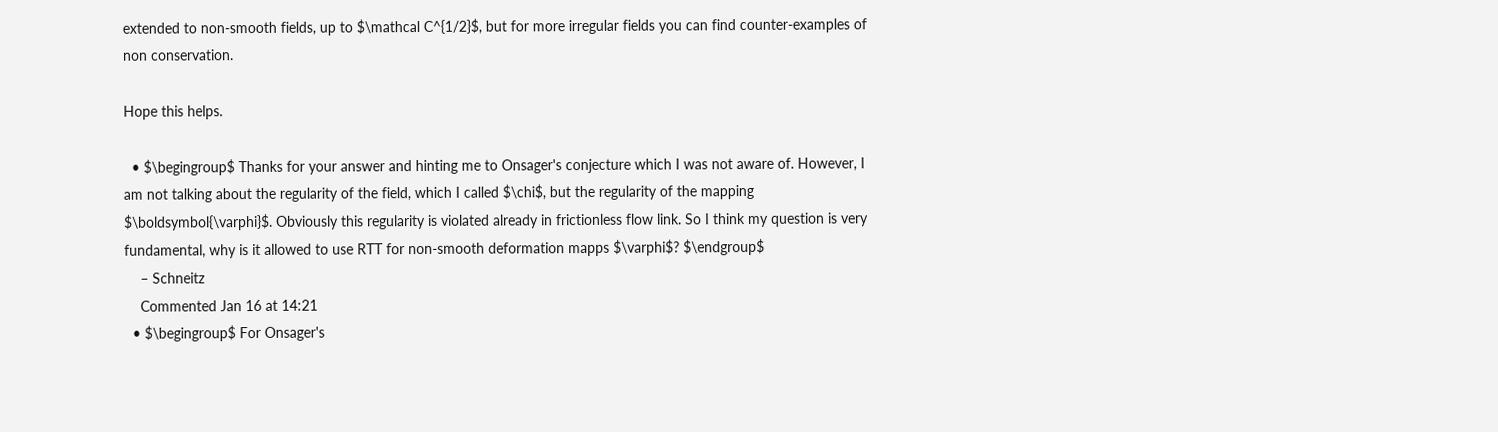extended to non-smooth fields, up to $\mathcal C^{1/2}$, but for more irregular fields you can find counter-examples of non conservation.

Hope this helps.

  • $\begingroup$ Thanks for your answer and hinting me to Onsager's conjecture which I was not aware of. However, I am not talking about the regularity of the field, which I called $\chi$, but the regularity of the mapping $\boldsymbol{\varphi}$. Obviously this regularity is violated already in frictionless flow link. So I think my question is very fundamental, why is it allowed to use RTT for non-smooth deformation mapps $\varphi$? $\endgroup$
    – Schneitz
    Commented Jan 16 at 14:21
  • $\begingroup$ For Onsager's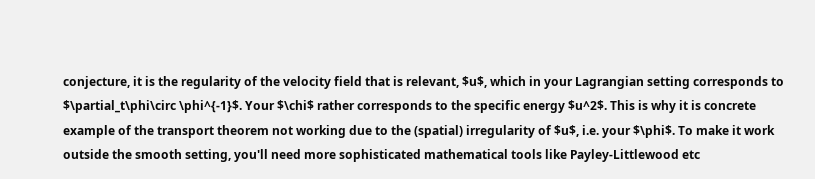conjecture, it is the regularity of the velocity field that is relevant, $u$, which in your Lagrangian setting corresponds to $\partial_t\phi\circ \phi^{-1}$. Your $\chi$ rather corresponds to the specific energy $u^2$. This is why it is concrete example of the transport theorem not working due to the (spatial) irregularity of $u$, i.e. your $\phi$. To make it work outside the smooth setting, you'll need more sophisticated mathematical tools like Payley-Littlewood etc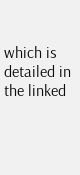which is detailed in the linked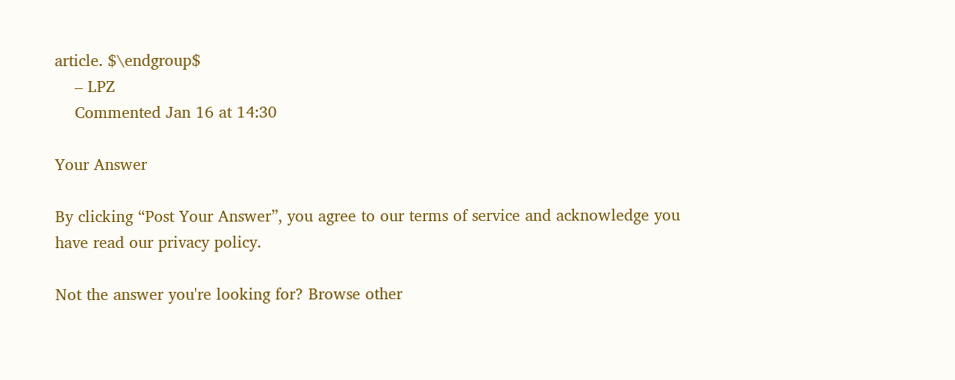article. $\endgroup$
    – LPZ
    Commented Jan 16 at 14:30

Your Answer

By clicking “Post Your Answer”, you agree to our terms of service and acknowledge you have read our privacy policy.

Not the answer you're looking for? Browse other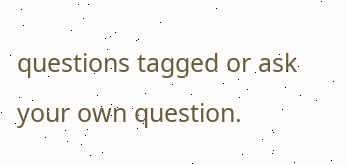questions tagged or ask your own question.